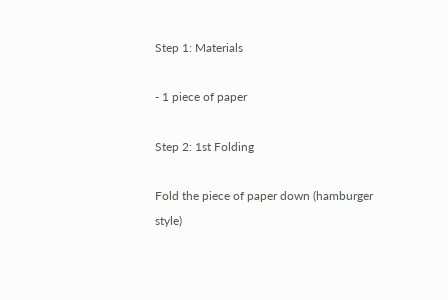Step 1: Materials

- 1 piece of paper

Step 2: 1st Folding

Fold the piece of paper down (hamburger style)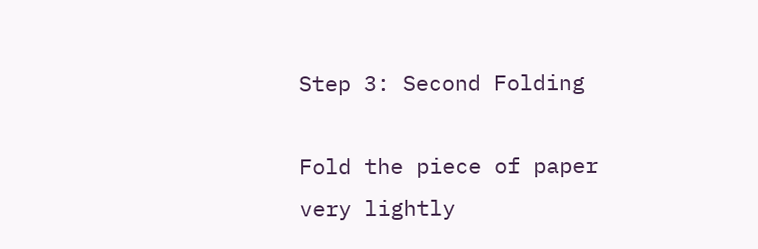Step 3: Second Folding

Fold the piece of paper very lightly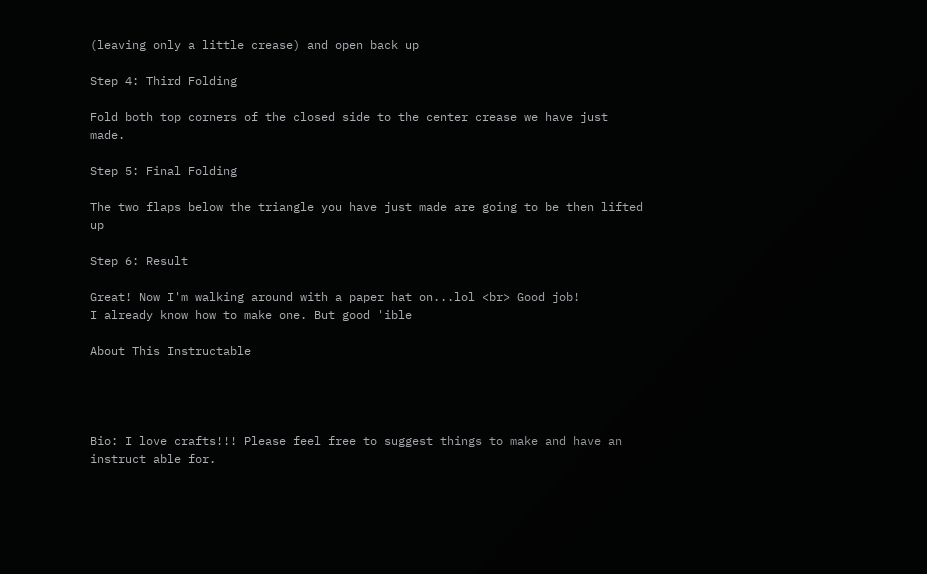(leaving only a little crease) and open back up

Step 4: Third Folding

Fold both top corners of the closed side to the center crease we have just made.

Step 5: Final Folding

The two flaps below the triangle you have just made are going to be then lifted up

Step 6: Result

Great! Now I'm walking around with a paper hat on...lol <br> Good job!
I already know how to make one. But good 'ible

About This Instructable




Bio: I love crafts!!! Please feel free to suggest things to make and have an instruct able for.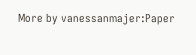More by vanessanmajer:Paper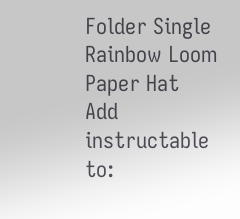Folder Single Rainbow Loom Paper Hat
Add instructable to: